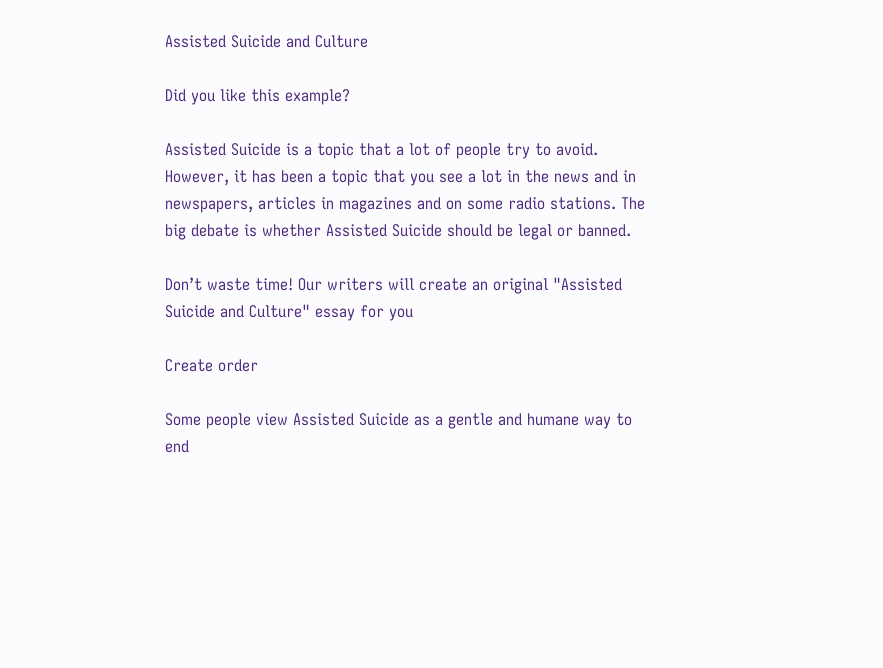Assisted Suicide and Culture

Did you like this example?

Assisted Suicide is a topic that a lot of people try to avoid. However, it has been a topic that you see a lot in the news and in newspapers, articles in magazines and on some radio stations. The big debate is whether Assisted Suicide should be legal or banned.

Don’t waste time! Our writers will create an original "Assisted Suicide and Culture" essay for you

Create order

Some people view Assisted Suicide as a gentle and humane way to end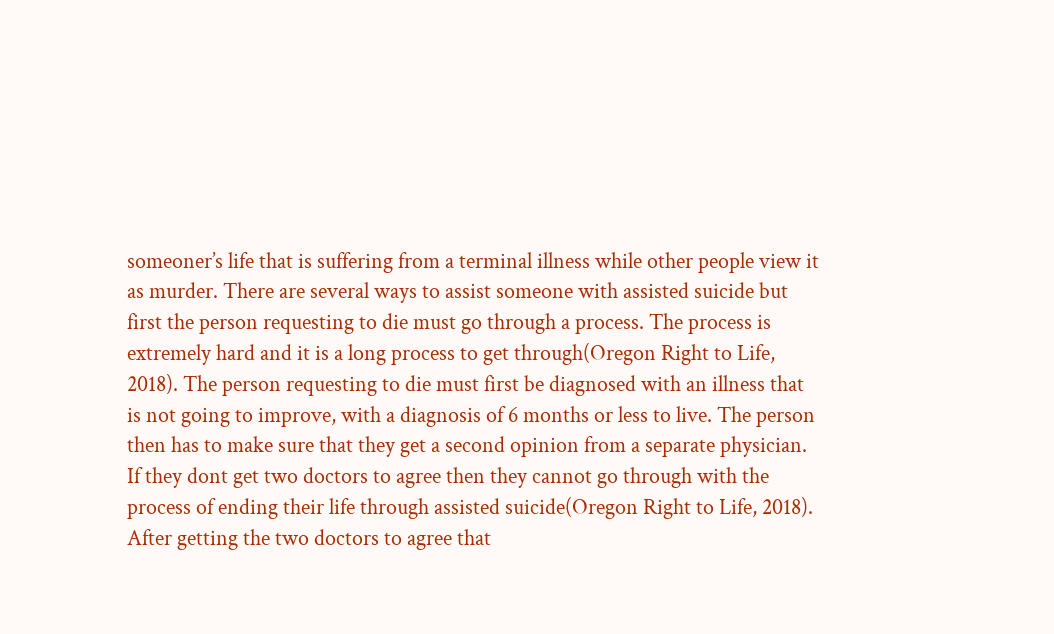someoner’s life that is suffering from a terminal illness while other people view it as murder. There are several ways to assist someone with assisted suicide but first the person requesting to die must go through a process. The process is extremely hard and it is a long process to get through(Oregon Right to Life, 2018). The person requesting to die must first be diagnosed with an illness that is not going to improve, with a diagnosis of 6 months or less to live. The person then has to make sure that they get a second opinion from a separate physician. If they dont get two doctors to agree then they cannot go through with the process of ending their life through assisted suicide(Oregon Right to Life, 2018). After getting the two doctors to agree that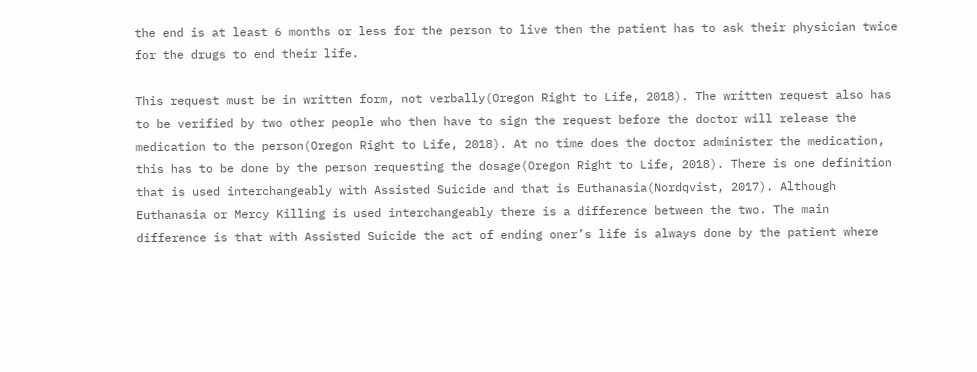the end is at least 6 months or less for the person to live then the patient has to ask their physician twice for the drugs to end their life.

This request must be in written form, not verbally(Oregon Right to Life, 2018). The written request also has to be verified by two other people who then have to sign the request before the doctor will release the medication to the person(Oregon Right to Life, 2018). At no time does the doctor administer the medication, this has to be done by the person requesting the dosage(Oregon Right to Life, 2018). There is one definition that is used interchangeably with Assisted Suicide and that is Euthanasia(Nordqvist, 2017). Although Euthanasia or Mercy Killing is used interchangeably there is a difference between the two. The main difference is that with Assisted Suicide the act of ending oner’s life is always done by the patient where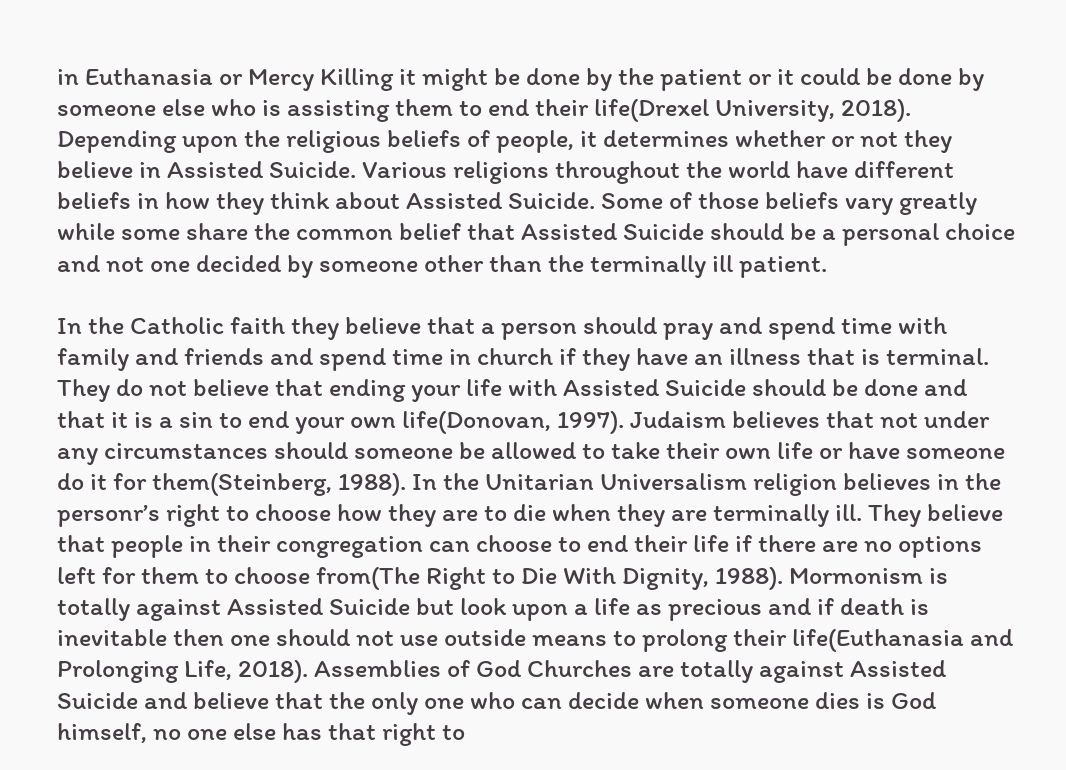in Euthanasia or Mercy Killing it might be done by the patient or it could be done by someone else who is assisting them to end their life(Drexel University, 2018). Depending upon the religious beliefs of people, it determines whether or not they believe in Assisted Suicide. Various religions throughout the world have different beliefs in how they think about Assisted Suicide. Some of those beliefs vary greatly while some share the common belief that Assisted Suicide should be a personal choice and not one decided by someone other than the terminally ill patient.

In the Catholic faith they believe that a person should pray and spend time with family and friends and spend time in church if they have an illness that is terminal. They do not believe that ending your life with Assisted Suicide should be done and that it is a sin to end your own life(Donovan, 1997). Judaism believes that not under any circumstances should someone be allowed to take their own life or have someone do it for them(Steinberg, 1988). In the Unitarian Universalism religion believes in the personr’s right to choose how they are to die when they are terminally ill. They believe that people in their congregation can choose to end their life if there are no options left for them to choose from(The Right to Die With Dignity, 1988). Mormonism is totally against Assisted Suicide but look upon a life as precious and if death is inevitable then one should not use outside means to prolong their life(Euthanasia and Prolonging Life, 2018). Assemblies of God Churches are totally against Assisted Suicide and believe that the only one who can decide when someone dies is God himself, no one else has that right to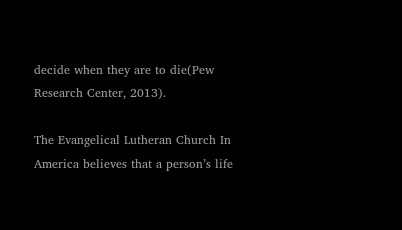decide when they are to die(Pew Research Center, 2013).

The Evangelical Lutheran Church In America believes that a person’s life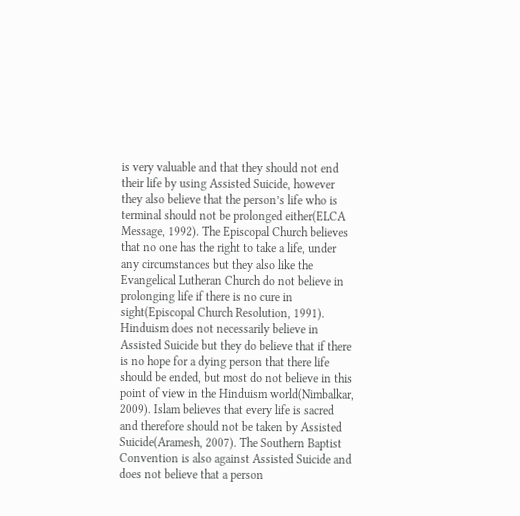is very valuable and that they should not end their life by using Assisted Suicide, however they also believe that the person’s life who is terminal should not be prolonged either(ELCA Message, 1992). The Episcopal Church believes that no one has the right to take a life, under any circumstances but they also like the Evangelical Lutheran Church do not believe in prolonging life if there is no cure in sight(Episcopal Church Resolution, 1991). Hinduism does not necessarily believe in Assisted Suicide but they do believe that if there is no hope for a dying person that there life should be ended, but most do not believe in this point of view in the Hinduism world(Nimbalkar, 2009). Islam believes that every life is sacred and therefore should not be taken by Assisted Suicide(Aramesh, 2007). The Southern Baptist Convention is also against Assisted Suicide and does not believe that a person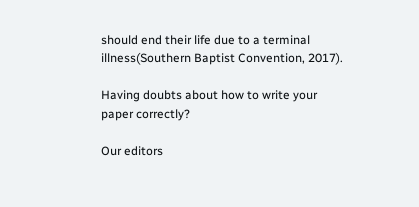should end their life due to a terminal illness(Southern Baptist Convention, 2017).

Having doubts about how to write your paper correctly?

Our editors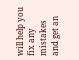will help you fix any mistakes and get an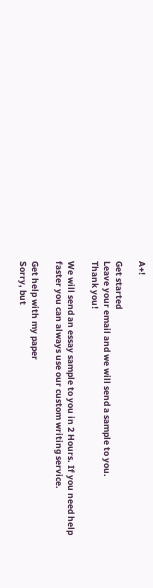A+!

Get started
Leave your email and we will send a sample to you.
Thank you!

We will send an essay sample to you in 2 Hours. If you need help faster you can always use our custom writing service.

Get help with my paper
Sorry, but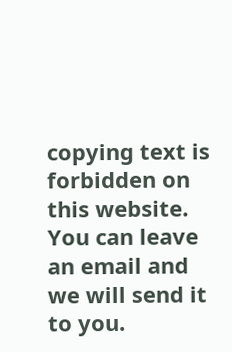copying text is forbidden on this website. You can leave an email and we will send it to you.